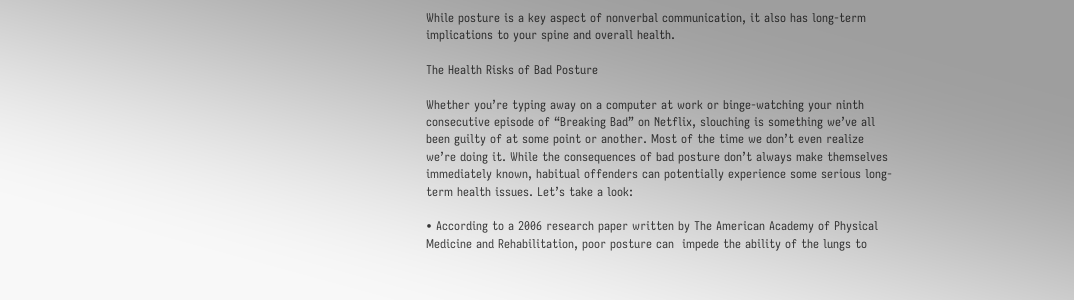While posture is a key aspect of nonverbal communication, it also has long-term implications to your spine and overall health.

The Health Risks of Bad Posture

Whether you’re typing away on a computer at work or binge-watching your ninth consecutive episode of “Breaking Bad” on Netflix, slouching is something we’ve all been guilty of at some point or another. Most of the time we don’t even realize we’re doing it. While the consequences of bad posture don’t always make themselves immediately known, habitual offenders can potentially experience some serious long-term health issues. Let’s take a look:

• According to a 2006 research paper written by The American Academy of Physical Medicine and Rehabilitation, poor posture can  impede the ability of the lungs to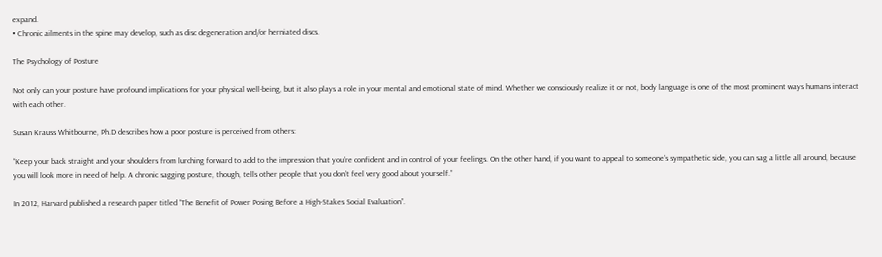expand.
• Chronic ailments in the spine may develop, such as disc degeneration and/or herniated discs.

The Psychology of Posture

Not only can your posture have profound implications for your physical well-being, but it also plays a role in your mental and emotional state of mind. Whether we consciously realize it or not, body language is one of the most prominent ways humans interact with each other.

Susan Krauss Whitbourne, Ph.D describes how a poor posture is perceived from others:

“Keep your back straight and your shoulders from lurching forward to add to the impression that you’re confident and in control of your feelings. On the other hand, if you want to appeal to someone’s sympathetic side, you can sag a little all around, because you will look more in need of help. A chronic sagging posture, though, tells other people that you don’t feel very good about yourself.”

In 2012, Harvard published a research paper titled “The Benefit of Power Posing Before a High-Stakes Social Evaluation”.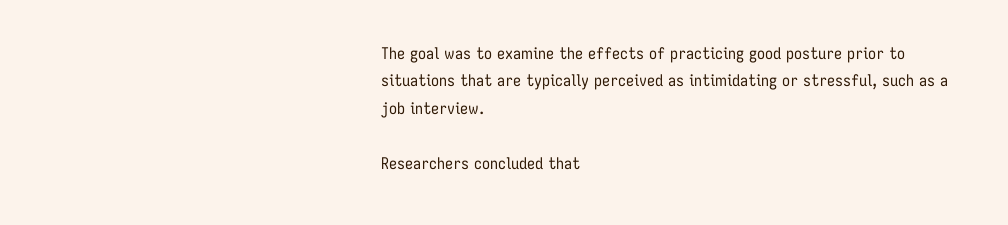The goal was to examine the effects of practicing good posture prior to situations that are typically perceived as intimidating or stressful, such as a job interview.

Researchers concluded that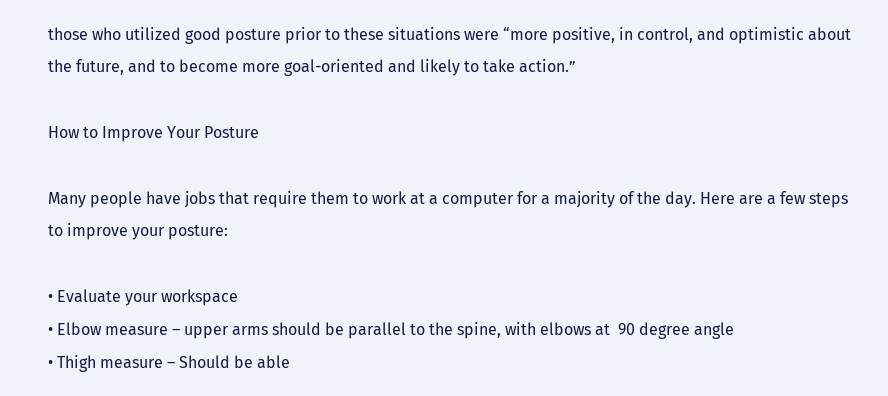those who utilized good posture prior to these situations were “more positive, in control, and optimistic about the future, and to become more goal-oriented and likely to take action.”

How to Improve Your Posture

Many people have jobs that require them to work at a computer for a majority of the day. Here are a few steps to improve your posture:

• Evaluate your workspace
• Elbow measure – upper arms should be parallel to the spine, with elbows at  90 degree angle
• Thigh measure – Should be able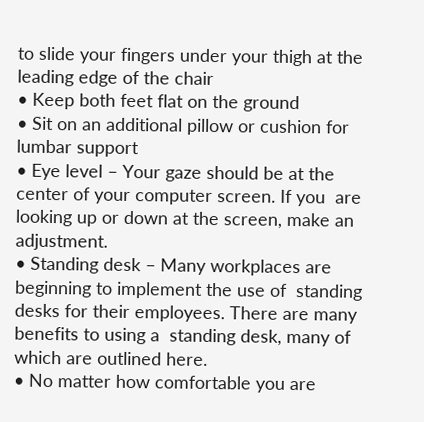to slide your fingers under your thigh at the  leading edge of the chair
• Keep both feet flat on the ground
• Sit on an additional pillow or cushion for lumbar support
• Eye level – Your gaze should be at the center of your computer screen. If you  are looking up or down at the screen, make an adjustment.
• Standing desk – Many workplaces are beginning to implement the use of  standing desks for their employees. There are many benefits to using a  standing desk, many of which are outlined here.
• No matter how comfortable you are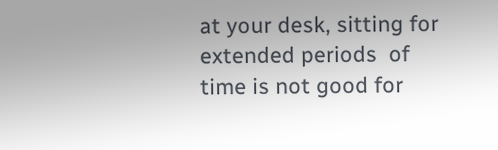at your desk, sitting for extended periods  of time is not good for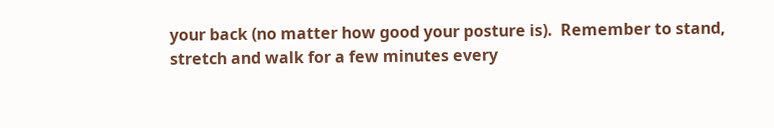your back (no matter how good your posture is).  Remember to stand, stretch and walk for a few minutes every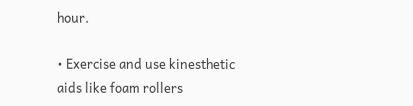hour.

• Exercise and use kinesthetic aids like foam rollers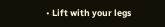• Lift with your legs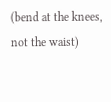(bend at the knees, not the waist)